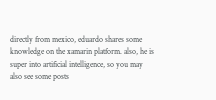directly from mexico, eduardo shares some knowledge on the xamarin platform. also, he is super into artificial intelligence, so you may also see some posts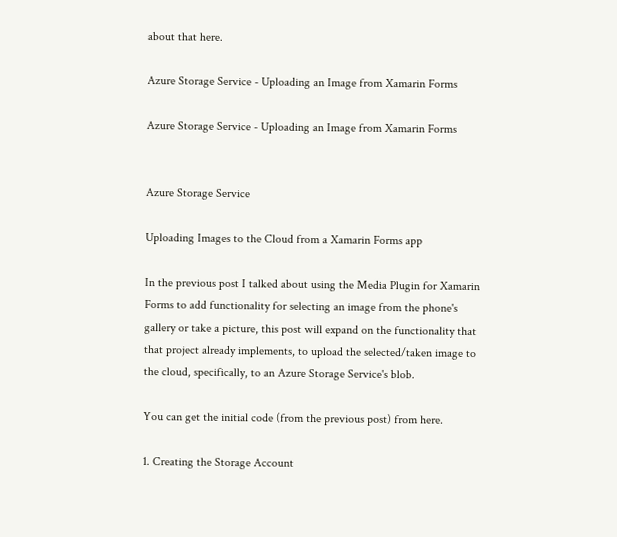about that here.

Azure Storage Service - Uploading an Image from Xamarin Forms

Azure Storage Service - Uploading an Image from Xamarin Forms


Azure Storage Service

Uploading Images to the Cloud from a Xamarin Forms app

In the previous post I talked about using the Media Plugin for Xamarin Forms to add functionality for selecting an image from the phone's gallery or take a picture, this post will expand on the functionality that that project already implements, to upload the selected/taken image to the cloud, specifically, to an Azure Storage Service's blob.

You can get the initial code (from the previous post) from here.

1. Creating the Storage Account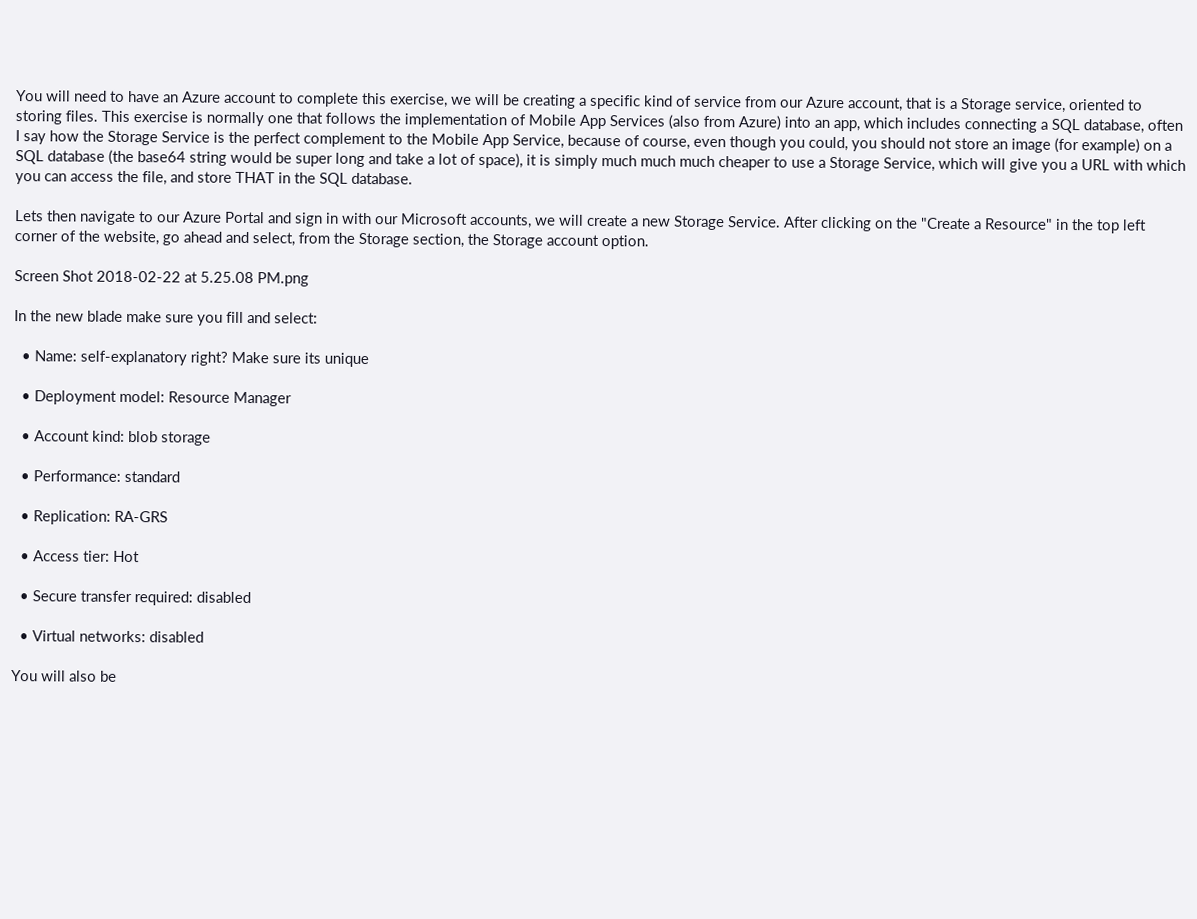You will need to have an Azure account to complete this exercise, we will be creating a specific kind of service from our Azure account, that is a Storage service, oriented to storing files. This exercise is normally one that follows the implementation of Mobile App Services (also from Azure) into an app, which includes connecting a SQL database, often I say how the Storage Service is the perfect complement to the Mobile App Service, because of course, even though you could, you should not store an image (for example) on a SQL database (the base64 string would be super long and take a lot of space), it is simply much much much cheaper to use a Storage Service, which will give you a URL with which you can access the file, and store THAT in the SQL database.

Lets then navigate to our Azure Portal and sign in with our Microsoft accounts, we will create a new Storage Service. After clicking on the "Create a Resource" in the top left corner of the website, go ahead and select, from the Storage section, the Storage account option.

Screen Shot 2018-02-22 at 5.25.08 PM.png

In the new blade make sure you fill and select:

  • Name: self-explanatory right? Make sure its unique

  • Deployment model: Resource Manager

  • Account kind: blob storage

  • Performance: standard

  • Replication: RA-GRS

  • Access tier: Hot

  • Secure transfer required: disabled

  • Virtual networks: disabled

You will also be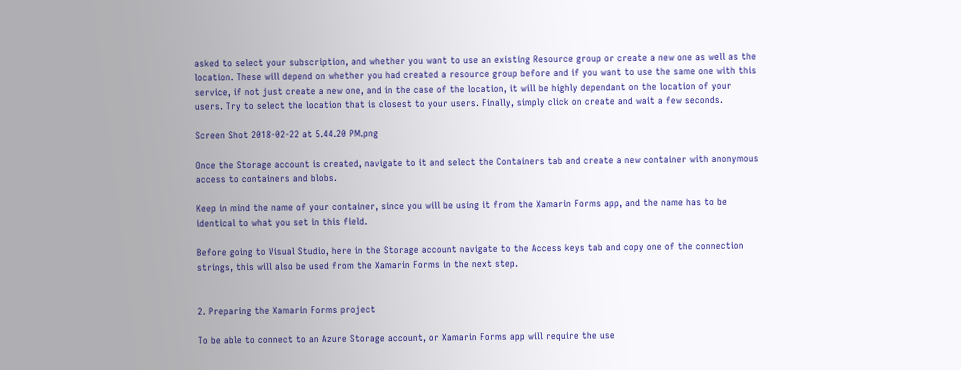asked to select your subscription, and whether you want to use an existing Resource group or create a new one as well as the location. These will depend on whether you had created a resource group before and if you want to use the same one with this service, if not just create a new one, and in the case of the location, it will be highly dependant on the location of your users. Try to select the location that is closest to your users. Finally, simply click on create and wait a few seconds.

Screen Shot 2018-02-22 at 5.44.20 PM.png

Once the Storage account is created, navigate to it and select the Containers tab and create a new container with anonymous access to containers and blobs.

Keep in mind the name of your container, since you will be using it from the Xamarin Forms app, and the name has to be identical to what you set in this field.

Before going to Visual Studio, here in the Storage account navigate to the Access keys tab and copy one of the connection strings, this will also be used from the Xamarin Forms in the next step.


2. Preparing the Xamarin Forms project

To be able to connect to an Azure Storage account, or Xamarin Forms app will require the use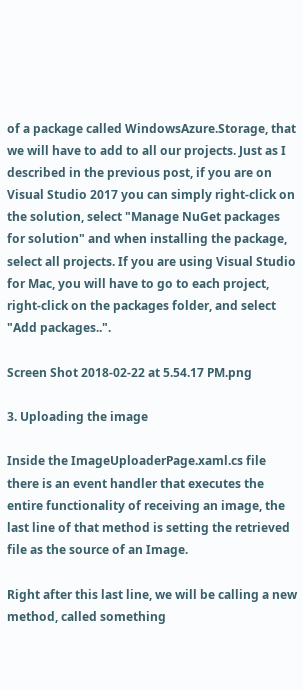of a package called WindowsAzure.Storage, that we will have to add to all our projects. Just as I described in the previous post, if you are on Visual Studio 2017 you can simply right-click on the solution, select "Manage NuGet packages for solution" and when installing the package, select all projects. If you are using Visual Studio for Mac, you will have to go to each project, right-click on the packages folder, and select "Add packages..".

Screen Shot 2018-02-22 at 5.54.17 PM.png

3. Uploading the image

Inside the ImageUploaderPage.xaml.cs file there is an event handler that executes the entire functionality of receiving an image, the last line of that method is setting the retrieved file as the source of an Image.

Right after this last line, we will be calling a new method, called something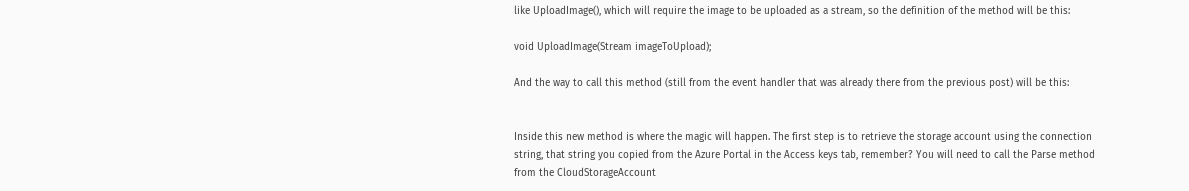like UploadImage(), which will require the image to be uploaded as a stream, so the definition of the method will be this:

void UploadImage(Stream imageToUpload);

And the way to call this method (still from the event handler that was already there from the previous post) will be this:


Inside this new method is where the magic will happen. The first step is to retrieve the storage account using the connection string, that string you copied from the Azure Portal in the Access keys tab, remember? You will need to call the Parse method from the CloudStorageAccount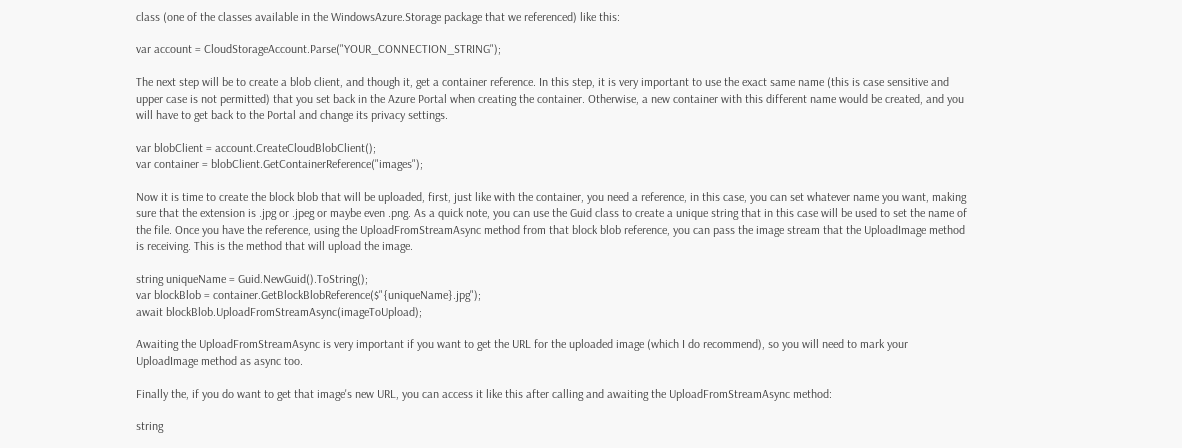class (one of the classes available in the WindowsAzure.Storage package that we referenced) like this:

var account = CloudStorageAccount.Parse("YOUR_CONNECTION_STRING");

The next step will be to create a blob client, and though it, get a container reference. In this step, it is very important to use the exact same name (this is case sensitive and upper case is not permitted) that you set back in the Azure Portal when creating the container. Otherwise, a new container with this different name would be created, and you will have to get back to the Portal and change its privacy settings.

var blobClient = account.CreateCloudBlobClient();
var container = blobClient.GetContainerReference("images");

Now it is time to create the block blob that will be uploaded, first, just like with the container, you need a reference, in this case, you can set whatever name you want, making sure that the extension is .jpg or .jpeg or maybe even .png. As a quick note, you can use the Guid class to create a unique string that in this case will be used to set the name of the file. Once you have the reference, using the UploadFromStreamAsync method from that block blob reference, you can pass the image stream that the UploadImage method is receiving. This is the method that will upload the image.

string uniqueName = Guid.NewGuid().ToString();
var blockBlob = container.GetBlockBlobReference($"{uniqueName}.jpg");
await blockBlob.UploadFromStreamAsync(imageToUpload);

Awaiting the UploadFromStreamAsync is very important if you want to get the URL for the uploaded image (which I do recommend), so you will need to mark your UploadImage method as async too.

Finally the, if you do want to get that image's new URL, you can access it like this after calling and awaiting the UploadFromStreamAsync method:

string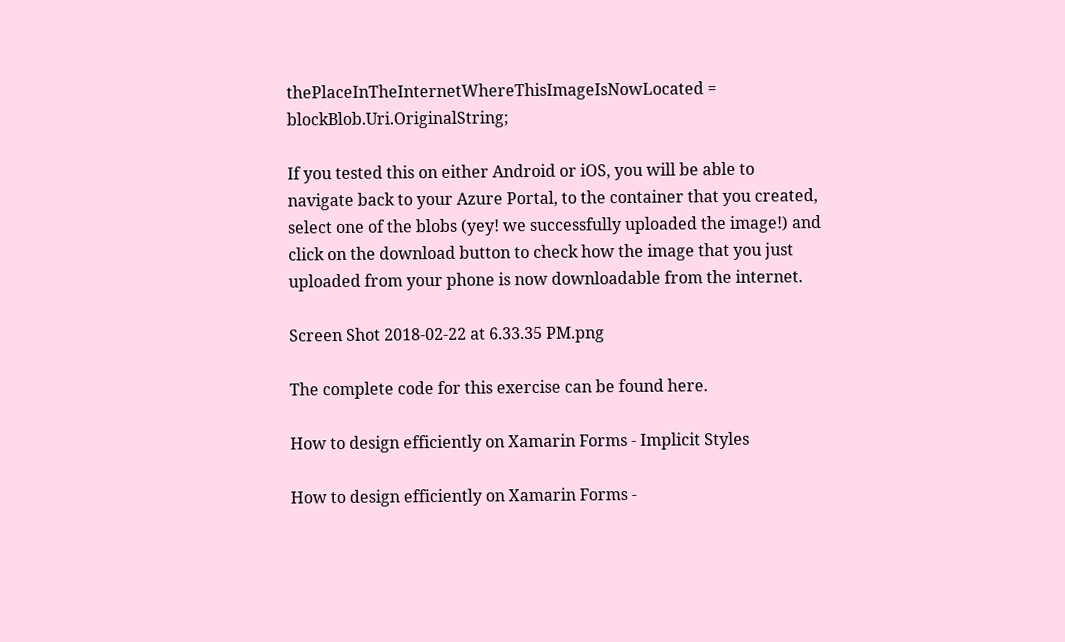thePlaceInTheInternetWhereThisImageIsNowLocated = blockBlob.Uri.OriginalString;

If you tested this on either Android or iOS, you will be able to navigate back to your Azure Portal, to the container that you created, select one of the blobs (yey! we successfully uploaded the image!) and click on the download button to check how the image that you just uploaded from your phone is now downloadable from the internet.

Screen Shot 2018-02-22 at 6.33.35 PM.png

The complete code for this exercise can be found here.

How to design efficiently on Xamarin Forms - Implicit Styles

How to design efficiently on Xamarin Forms -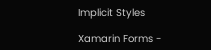Implicit Styles

Xamarin Forms -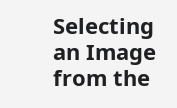Selecting an Image from the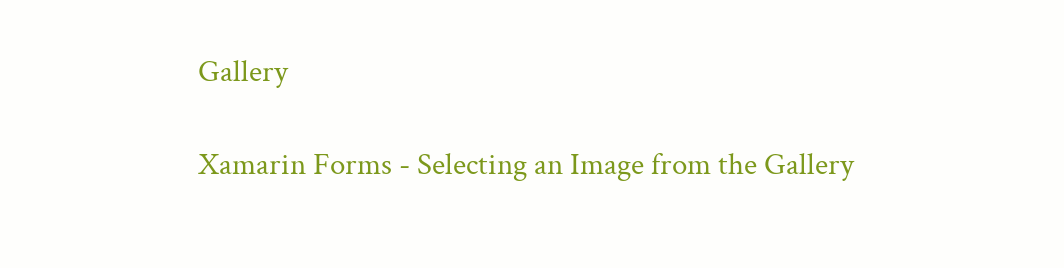Gallery

Xamarin Forms - Selecting an Image from the Gallery